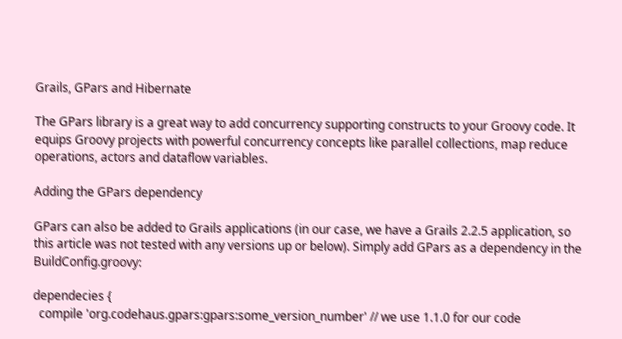Grails, GPars and Hibernate

The GPars library is a great way to add concurrency supporting constructs to your Groovy code. It equips Groovy projects with powerful concurrency concepts like parallel collections, map reduce operations, actors and dataflow variables.

Adding the GPars dependency

GPars can also be added to Grails applications (in our case, we have a Grails 2.2.5 application, so this article was not tested with any versions up or below). Simply add GPars as a dependency in the BuildConfig.groovy:

dependecies {
  compile 'org.codehaus.gpars:gpars:some_version_number' // we use 1.1.0 for our code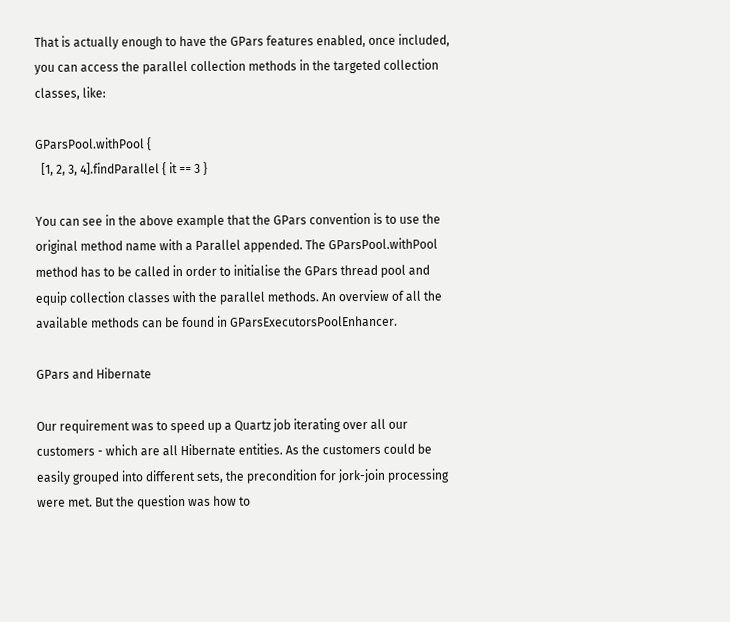That is actually enough to have the GPars features enabled, once included, you can access the parallel collection methods in the targeted collection classes, like:

GParsPool.withPool {
  [1, 2, 3, 4].findParallel { it == 3 }

You can see in the above example that the GPars convention is to use the original method name with a Parallel appended. The GParsPool.withPool method has to be called in order to initialise the GPars thread pool and equip collection classes with the parallel methods. An overview of all the available methods can be found in GParsExecutorsPoolEnhancer.

GPars and Hibernate

Our requirement was to speed up a Quartz job iterating over all our customers - which are all Hibernate entities. As the customers could be easily grouped into different sets, the precondition for jork-join processing were met. But the question was how to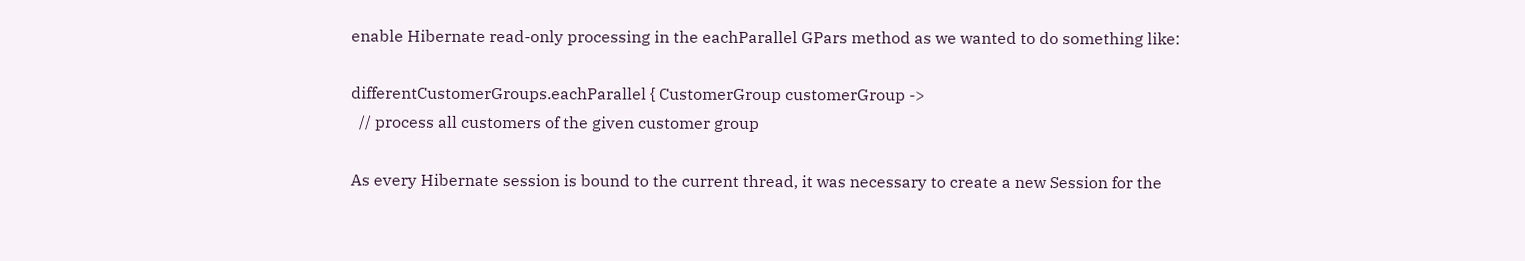enable Hibernate read-only processing in the eachParallel GPars method as we wanted to do something like:

differentCustomerGroups.eachParallel { CustomerGroup customerGroup ->
  // process all customers of the given customer group

As every Hibernate session is bound to the current thread, it was necessary to create a new Session for the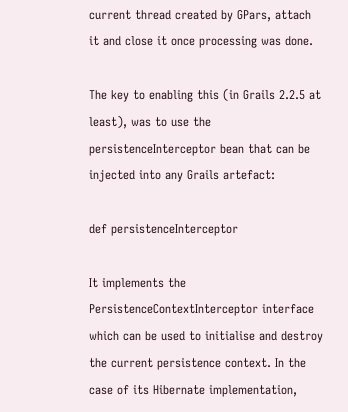current thread created by GPars, attach it and close it once processing was done.

The key to enabling this (in Grails 2.2.5 at least), was to use the persistenceInterceptor bean that can be injected into any Grails artefact:

def persistenceInterceptor

It implements the PersistenceContextInterceptor interface which can be used to initialise and destroy the current persistence context. In the case of its Hibernate implementation,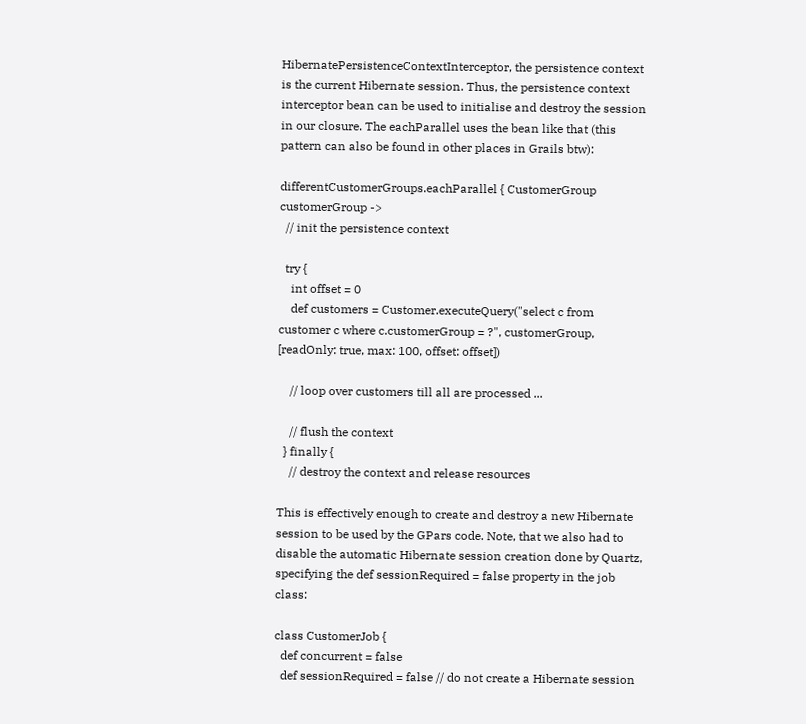HibernatePersistenceContextInterceptor, the persistence context is the current Hibernate session. Thus, the persistence context interceptor bean can be used to initialise and destroy the session in our closure. The eachParallel uses the bean like that (this pattern can also be found in other places in Grails btw):

differentCustomerGroups.eachParallel { CustomerGroup customerGroup ->
  // init the persistence context

  try {
    int offset = 0
    def customers = Customer.executeQuery("select c from customer c where c.customerGroup = ?", customerGroup, [readOnly: true, max: 100, offset: offset])

    // loop over customers till all are processed ...

    // flush the context
  } finally {
    // destroy the context and release resources

This is effectively enough to create and destroy a new Hibernate session to be used by the GPars code. Note, that we also had to disable the automatic Hibernate session creation done by Quartz, specifying the def sessionRequired = false property in the job class:

class CustomerJob {
  def concurrent = false
  def sessionRequired = false // do not create a Hibernate session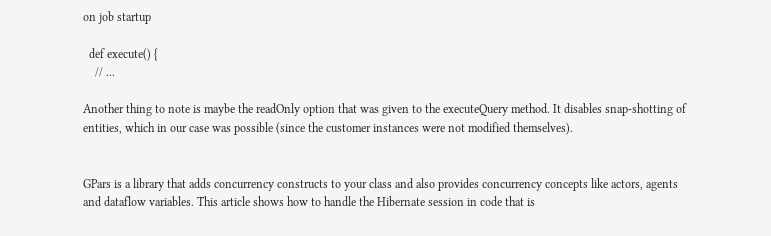on job startup

  def execute() {
    // ...

Another thing to note is maybe the readOnly option that was given to the executeQuery method. It disables snap-shotting of entities, which in our case was possible (since the customer instances were not modified themselves).


GPars is a library that adds concurrency constructs to your class and also provides concurrency concepts like actors, agents and dataflow variables. This article shows how to handle the Hibernate session in code that is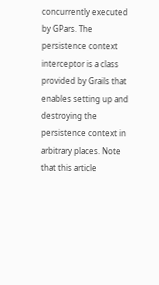concurrently executed by GPars. The persistence context interceptor is a class provided by Grails that enables setting up and destroying the persistence context in arbitrary places. Note that this article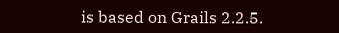is based on Grails 2.2.5.